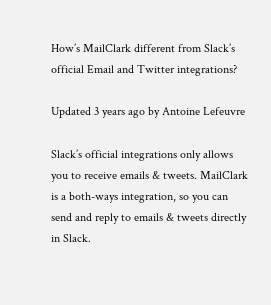How’s MailClark different from Slack’s official Email and Twitter integrations?

Updated 3 years ago by Antoine Lefeuvre

Slack’s official integrations only allows you to receive emails & tweets. MailClark is a both-ways integration, so you can send and reply to emails & tweets directly in Slack.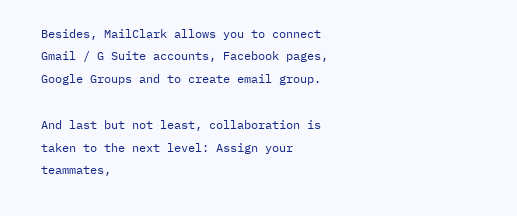Besides, MailClark allows you to connect Gmail / G Suite accounts, Facebook pages, Google Groups and to create email group.

And last but not least, collaboration is taken to the next level: Assign your teammates,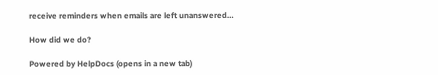receive reminders when emails are left unanswered…

How did we do?

Powered by HelpDocs (opens in a new tab)